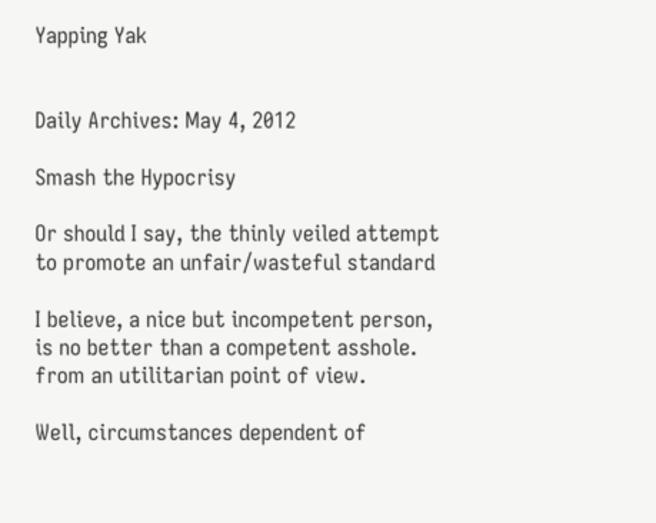Yapping Yak


Daily Archives: May 4, 2012

Smash the Hypocrisy

Or should I say, the thinly veiled attempt to promote an unfair/wasteful standard

I believe, a nice but incompetent person, is no better than a competent asshole. from an utilitarian point of view.

Well, circumstances dependent of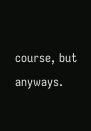course, but anyways.